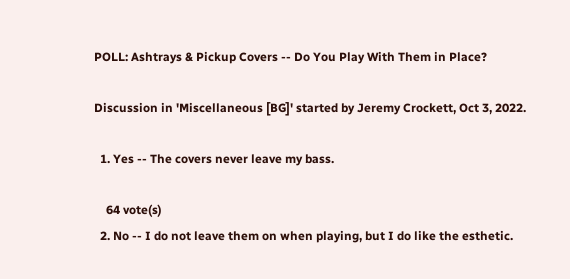POLL: Ashtrays & Pickup Covers -- Do You Play With Them in Place?

Discussion in 'Miscellaneous [BG]' started by Jeremy Crockett, Oct 3, 2022.

  1. Yes -- The covers never leave my bass.

    64 vote(s)
  2. No -- I do not leave them on when playing, but I do like the esthetic.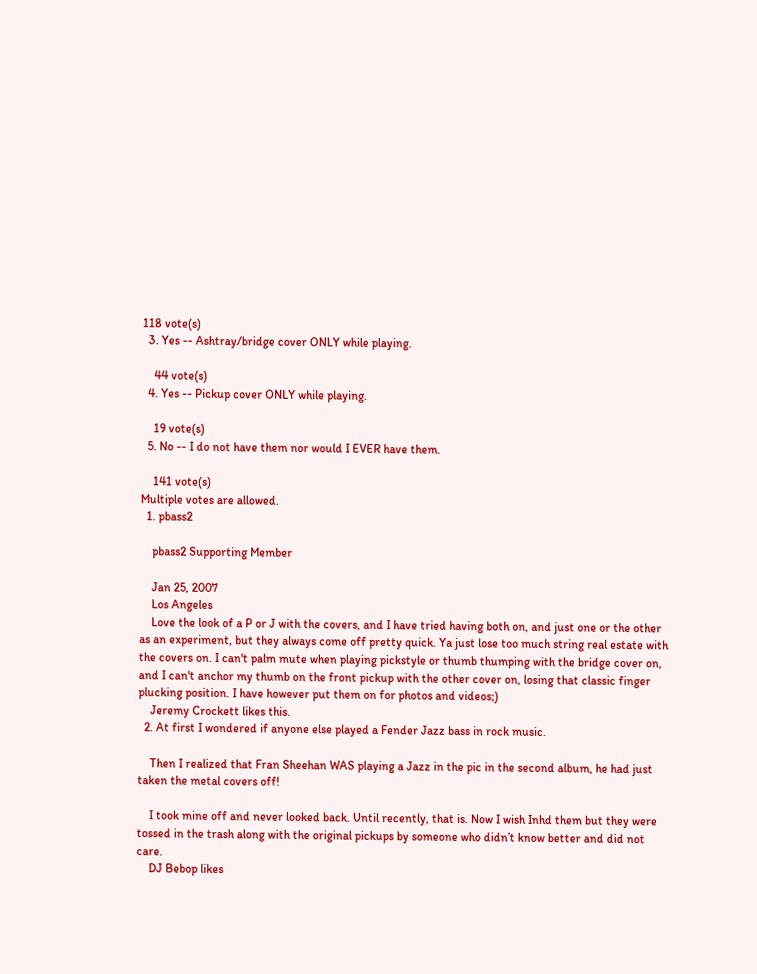118 vote(s)
  3. Yes -- Ashtray/bridge cover ONLY while playing.

    44 vote(s)
  4. Yes -- Pickup cover ONLY while playing.

    19 vote(s)
  5. No -- I do not have them nor would I EVER have them.

    141 vote(s)
Multiple votes are allowed.
  1. pbass2

    pbass2 Supporting Member

    Jan 25, 2007
    Los Angeles
    Love the look of a P or J with the covers, and I have tried having both on, and just one or the other as an experiment, but they always come off pretty quick. Ya just lose too much string real estate with the covers on. I can't palm mute when playing pickstyle or thumb thumping with the bridge cover on, and I can't anchor my thumb on the front pickup with the other cover on, losing that classic finger plucking position. I have however put them on for photos and videos;)
    Jeremy Crockett likes this.
  2. At first I wondered if anyone else played a Fender Jazz bass in rock music.

    Then I realized that Fran Sheehan WAS playing a Jazz in the pic in the second album, he had just taken the metal covers off!

    I took mine off and never looked back. Until recently, that is. Now I wish Inhd them but they were tossed in the trash along with the original pickups by someone who didn’t know better and did not care.
    DJ Bebop likes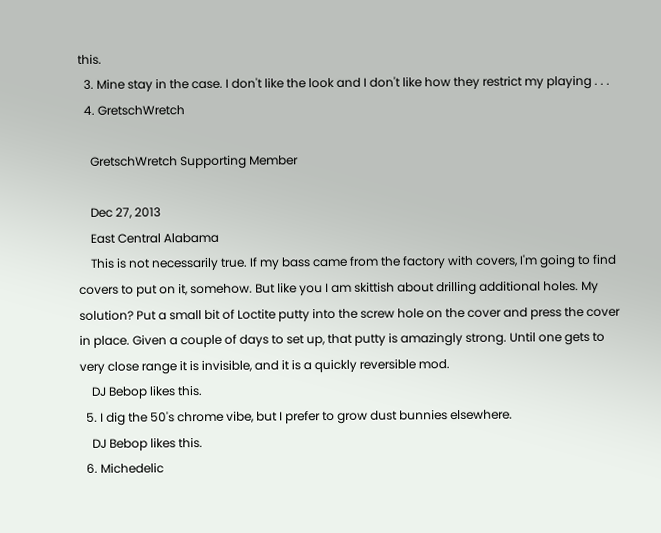this.
  3. Mine stay in the case. I don't like the look and I don't like how they restrict my playing . . .
  4. GretschWretch

    GretschWretch Supporting Member

    Dec 27, 2013
    East Central Alabama
    This is not necessarily true. If my bass came from the factory with covers, I'm going to find covers to put on it, somehow. But like you I am skittish about drilling additional holes. My solution? Put a small bit of Loctite putty into the screw hole on the cover and press the cover in place. Given a couple of days to set up, that putty is amazingly strong. Until one gets to very close range it is invisible, and it is a quickly reversible mod.
    DJ Bebop likes this.
  5. I dig the 50's chrome vibe, but I prefer to grow dust bunnies elsewhere.
    DJ Bebop likes this.
  6. Michedelic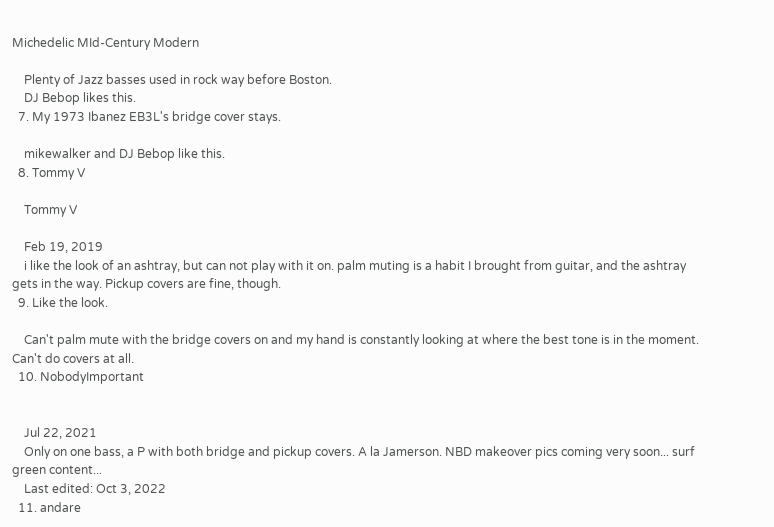Michedelic MId-Century Modern

    Plenty of Jazz basses used in rock way before Boston.
    DJ Bebop likes this.
  7. My 1973 Ibanez EB3L's bridge cover stays.

    mikewalker and DJ Bebop like this.
  8. Tommy V

    Tommy V

    Feb 19, 2019
    i like the look of an ashtray, but can not play with it on. palm muting is a habit I brought from guitar, and the ashtray gets in the way. Pickup covers are fine, though.
  9. Like the look.

    Can't palm mute with the bridge covers on and my hand is constantly looking at where the best tone is in the moment. Can't do covers at all.
  10. NobodyImportant


    Jul 22, 2021
    Only on one bass, a P with both bridge and pickup covers. A la Jamerson. NBD makeover pics coming very soon... surf green content...
    Last edited: Oct 3, 2022
  11. andare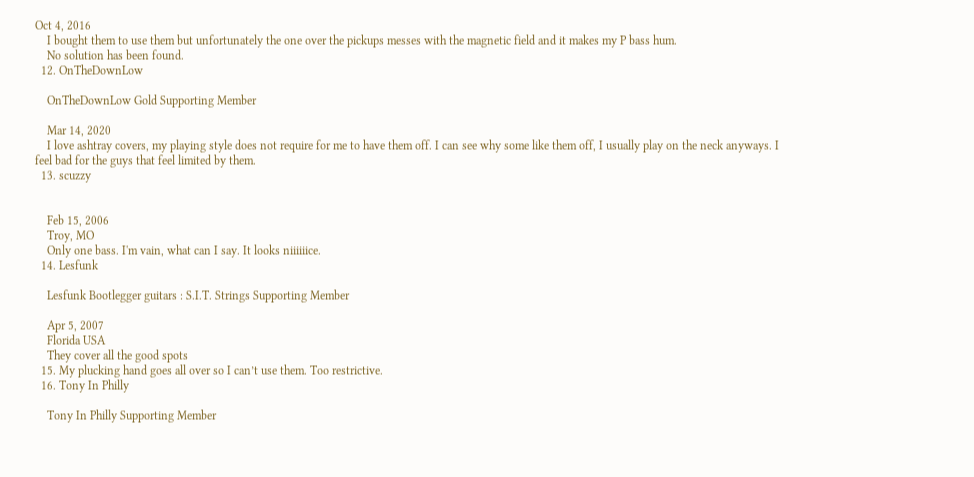Oct 4, 2016
    I bought them to use them but unfortunately the one over the pickups messes with the magnetic field and it makes my P bass hum.
    No solution has been found.
  12. OnTheDownLow

    OnTheDownLow Gold Supporting Member

    Mar 14, 2020
    I love ashtray covers, my playing style does not require for me to have them off. I can see why some like them off, I usually play on the neck anyways. I feel bad for the guys that feel limited by them.
  13. scuzzy


    Feb 15, 2006
    Troy, MO
    Only one bass. I'm vain, what can I say. It looks niiiiiice.
  14. Lesfunk

    Lesfunk Bootlegger guitars : S.I.T. Strings Supporting Member

    Apr 5, 2007
    Florida USA
    They cover all the good spots
  15. My plucking hand goes all over so I can’t use them. Too restrictive.
  16. Tony In Philly

    Tony In Philly Supporting Member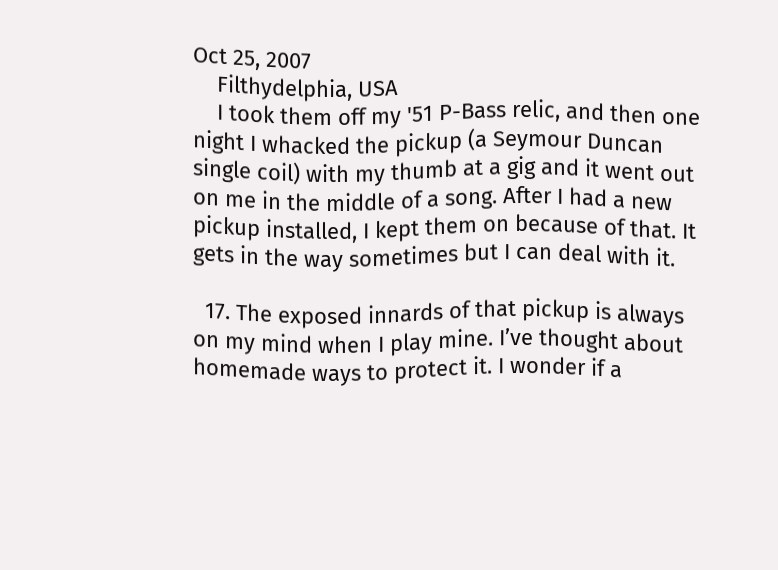Oct 25, 2007
    Filthydelphia, USA
    I took them off my '51 P-Bass relic, and then one night I whacked the pickup (a Seymour Duncan single coil) with my thumb at a gig and it went out on me in the middle of a song. After I had a new pickup installed, I kept them on because of that. It gets in the way sometimes but I can deal with it.

  17. The exposed innards of that pickup is always on my mind when I play mine. I’ve thought about homemade ways to protect it. I wonder if a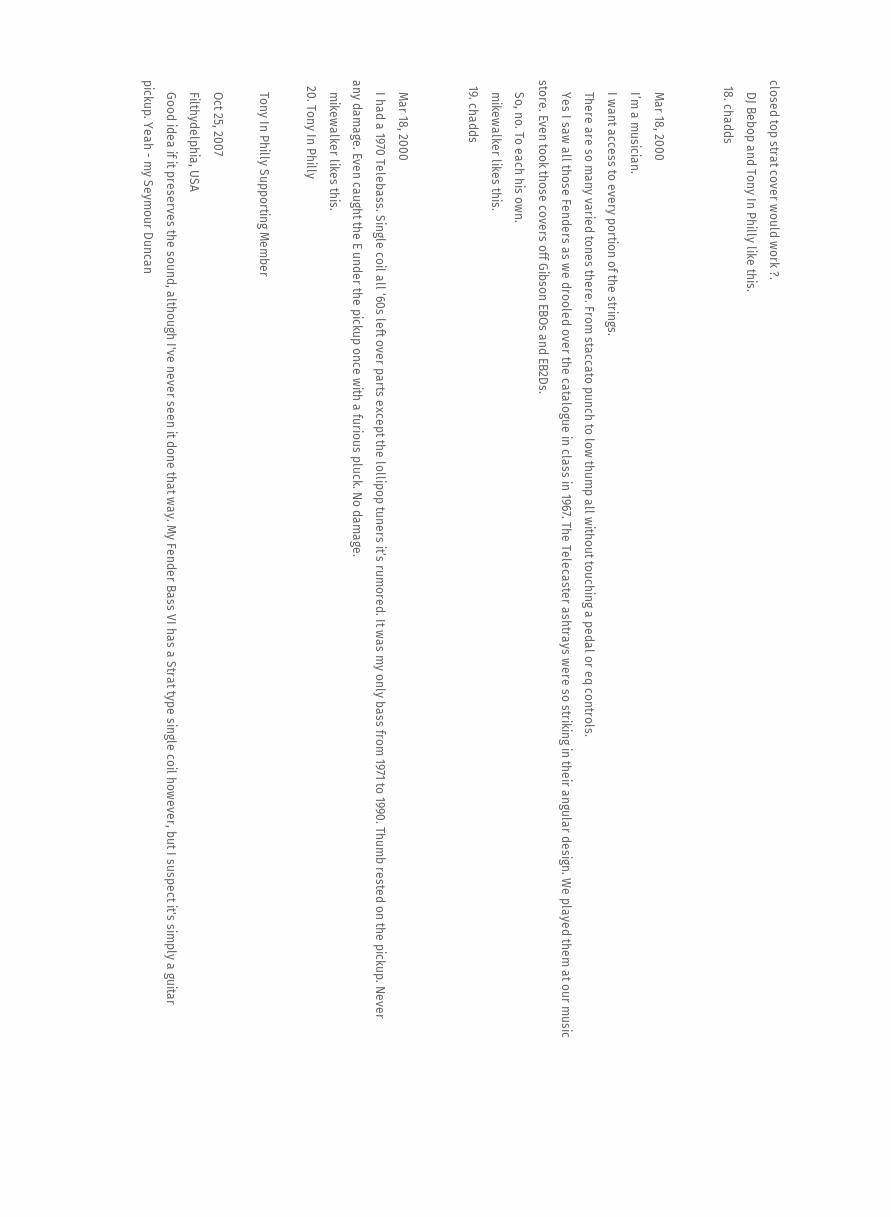closed top strat cover would work ?.
    DJ Bebop and Tony In Philly like this.
  18. chadds


    Mar 18, 2000
    I’m a musician.
    I want access to every portion of the strings.
    There are so many varied tones there. From staccato punch to low thump all without touching a pedal or eq controls.
    Yes I saw all those Fenders as we drooled over the catalogue in class in 1967. The Telecaster ashtrays were so striking in their angular design. We played them at our music store. Even took those covers off Gibson EBOs and EB2Ds.
    So, no. To each his own.
    mikewalker likes this.
  19. chadds


    Mar 18, 2000
    I had a 1970 Telebass. Single coil all ‘60s left over parts except the lollipop tuners it’s rumored. It was my only bass from 1971 to 1990. Thumb rested on the pickup. Never any damage. Even caught the E under the pickup once with a furious pluck. No damage.
    mikewalker likes this.
  20. Tony In Philly

    Tony In Philly Supporting Member

    Oct 25, 2007
    Filthydelphia, USA
    Good idea if it preserves the sound, although I've never seen it done that way. My Fender Bass VI has a Strat type single coil however, but I suspect it's simply a guitar pickup. Yeah - my Seymour Duncan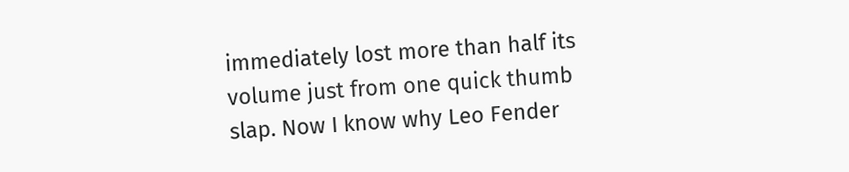immediately lost more than half its volume just from one quick thumb slap. Now I know why Leo Fender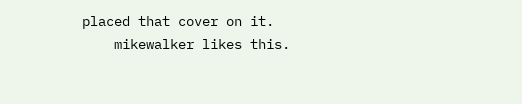placed that cover on it.
    mikewalker likes this.